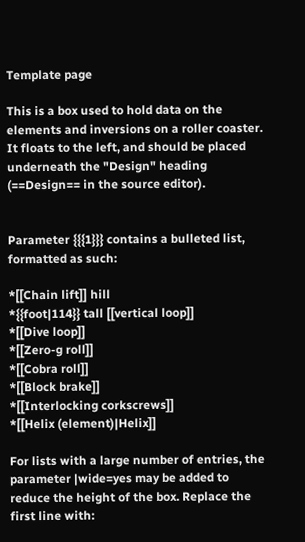Template page

This is a box used to hold data on the elements and inversions on a roller coaster. It floats to the left, and should be placed underneath the "Design" heading (==Design== in the source editor).


Parameter {{{1}}} contains a bulleted list, formatted as such:

*[[Chain lift]] hill
*{{foot|114}} tall [[vertical loop]]
*[[Dive loop]]
*[[Zero-g roll]]
*[[Cobra roll]]
*[[Block brake]]
*[[Interlocking corkscrews]]
*[[Helix (element)|Helix]]

For lists with a large number of entries, the parameter |wide=yes may be added to reduce the height of the box. Replace the first line with: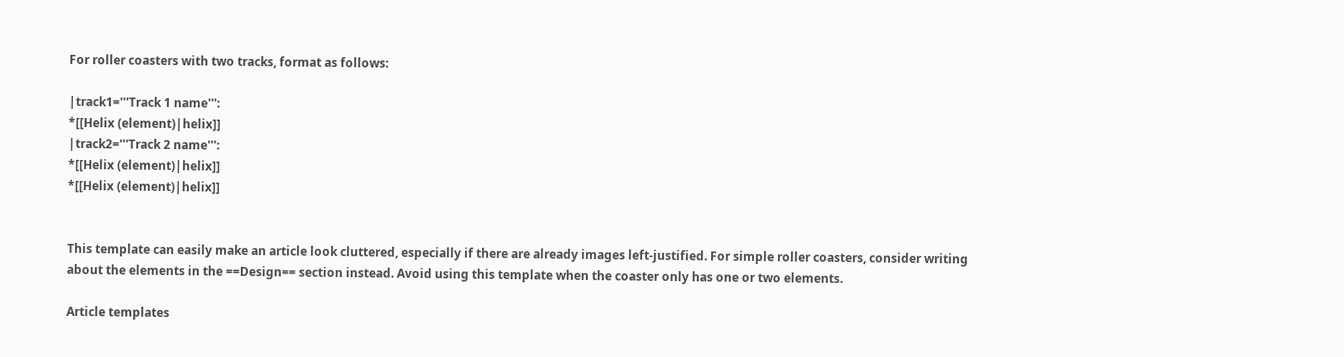For roller coasters with two tracks, format as follows:

|track1='''Track 1 name''':
*[[Helix (element)|helix]]
|track2='''Track 2 name''':
*[[Helix (element)|helix]]
*[[Helix (element)|helix]]


This template can easily make an article look cluttered, especially if there are already images left-justified. For simple roller coasters, consider writing about the elements in the ==Design== section instead. Avoid using this template when the coaster only has one or two elements.

Article templates